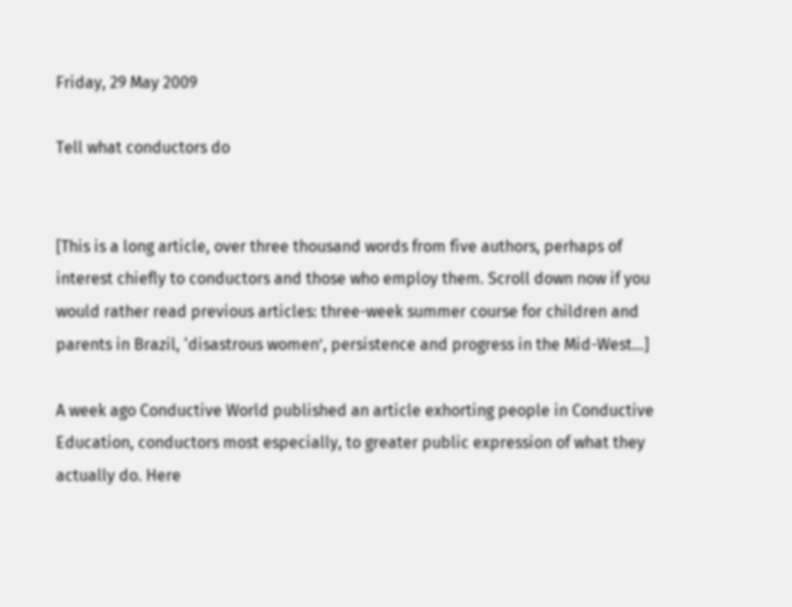Friday, 29 May 2009

Tell what conductors do


[This is a long article, over three thousand words from five authors, perhaps of interest chiefly to conductors and those who employ them. Scroll down now if you would rather read previous articles: three-week summer course for children and parents in Brazil, ‘disastrous women’, persistence and progress in the Mid-West…]

A week ago Conductive World published an article exhorting people in Conductive Education, conductors most especially, to greater public expression of what they actually do. Here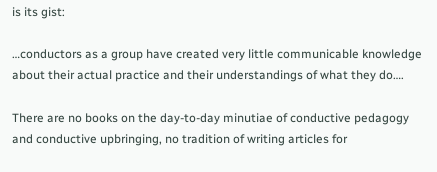is its gist:

…conductors as a group have created very little communicable knowledge about their actual practice and their understandings of what they do….

There are no books on the day-to-day minutiae of conductive pedagogy and conductive upbringing, no tradition of writing articles for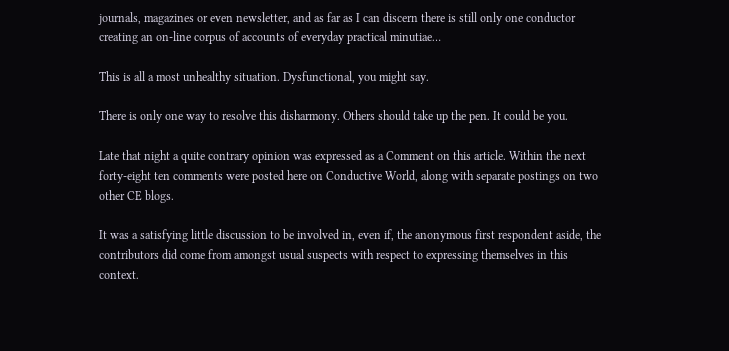journals, magazines or even newsletter, and as far as I can discern there is still only one conductor creating an on-line corpus of accounts of everyday practical minutiae…

This is all a most unhealthy situation. Dysfunctional, you might say.

There is only one way to resolve this disharmony. Others should take up the pen. It could be you.

Late that night a quite contrary opinion was expressed as a Comment on this article. Within the next forty-eight ten comments were posted here on Conductive World, along with separate postings on two other CE blogs.

It was a satisfying little discussion to be involved in, even if, the anonymous first respondent aside, the contributors did come from amongst usual suspects with respect to expressing themselves in this context.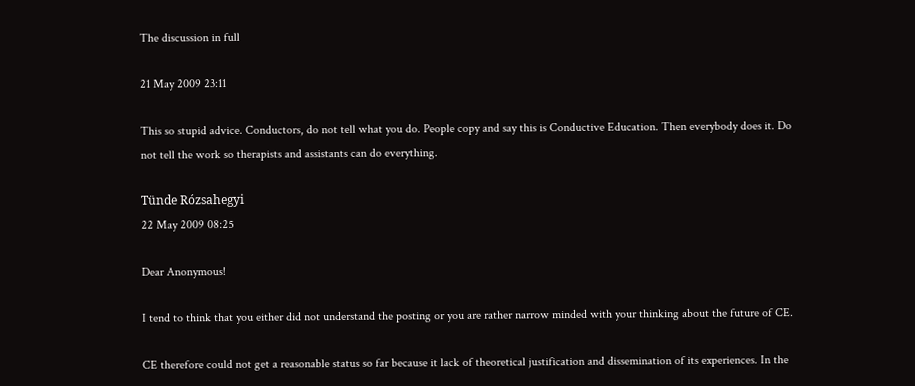The discussion in full

21 May 2009 23:11

This so stupid advice. Conductors, do not tell what you do. People copy and say this is Conductive Education. Then everybody does it. Do not tell the work so therapists and assistants can do everything.

Tünde Rózsahegyi
22 May 2009 08:25

Dear Anonymous!

I tend to think that you either did not understand the posting or you are rather narrow minded with your thinking about the future of CE.

CE therefore could not get a reasonable status so far because it lack of theoretical justification and dissemination of its experiences. In the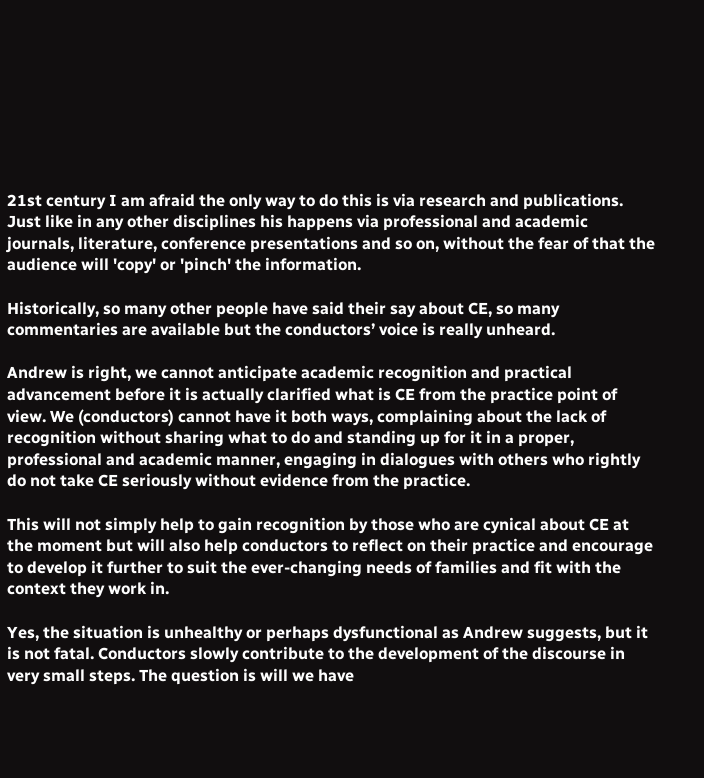21st century I am afraid the only way to do this is via research and publications. Just like in any other disciplines his happens via professional and academic journals, literature, conference presentations and so on, without the fear of that the audience will 'copy' or 'pinch' the information.

Historically, so many other people have said their say about CE, so many commentaries are available but the conductors’ voice is really unheard.

Andrew is right, we cannot anticipate academic recognition and practical advancement before it is actually clarified what is CE from the practice point of view. We (conductors) cannot have it both ways, complaining about the lack of recognition without sharing what to do and standing up for it in a proper, professional and academic manner, engaging in dialogues with others who rightly do not take CE seriously without evidence from the practice.

This will not simply help to gain recognition by those who are cynical about CE at the moment but will also help conductors to reflect on their practice and encourage to develop it further to suit the ever-changing needs of families and fit with the context they work in.

Yes, the situation is unhealthy or perhaps dysfunctional as Andrew suggests, but it is not fatal. Conductors slowly contribute to the development of the discourse in very small steps. The question is will we have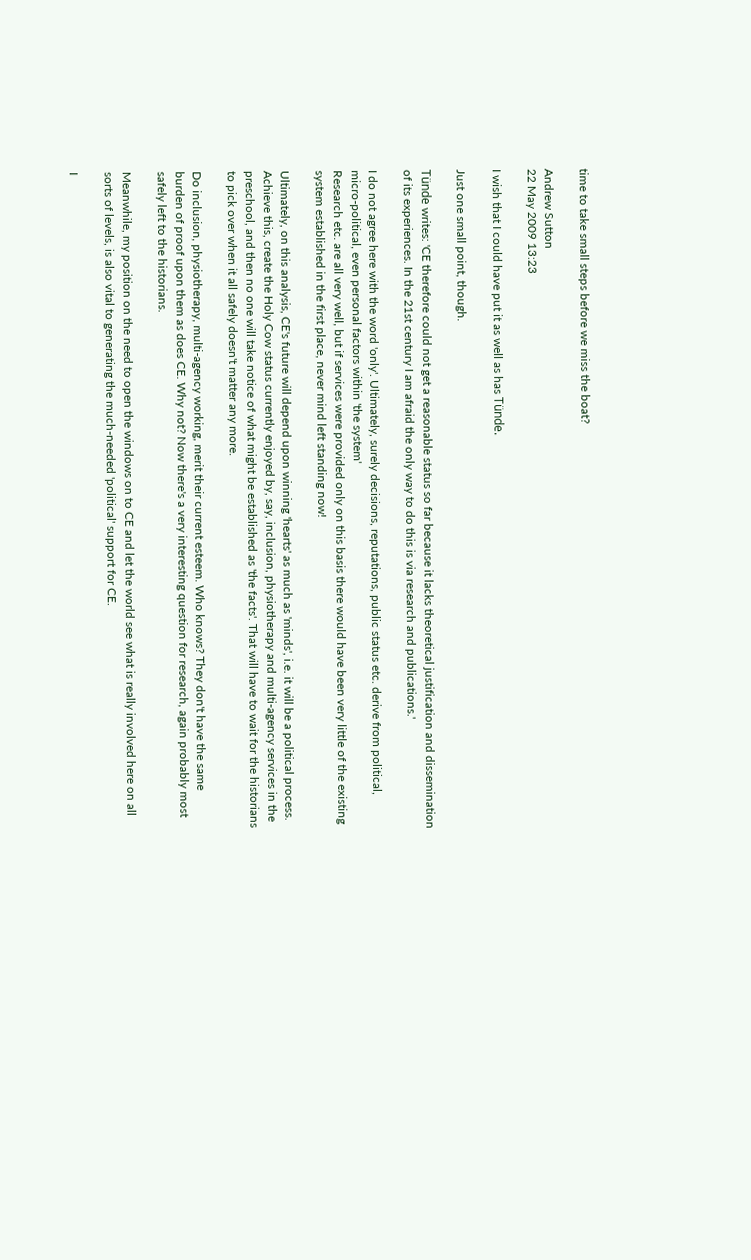time to take small steps before we miss the boat?

Andrew Sutton
22 May 2009 13:23

I wish that I could have put it as well as has Tünde.

Just one small point, though.

Tünde writes: 'CE therefore could not get a reasonable status so far because it lacks theoretical justification and dissemination of its experiences. In the 21st century I am afraid the only way to do this is via research and publications.'

I do not agree here with the word 'only'. Ultimately, surely decisions, reputations, public status etc. derive from political, micro-political, even personal factors within 'the system'
Research etc. are all very well, but if services were provided only on this basis there would have been very little of the existing system established in the first place, never mind left standing now!

Ultimately, on this analysis, CE's future will depend upon winning 'hearts' as much as 'minds', i.e. it will be a political process. Achieve this, create the Holy Cow status currently enjoyed by, say, inclusion, physiotherapy and multi-agency services in the preschool, and then no one will take notice of what might be established as 'the facts'. That will have to wait for the historians to pick over when it all safely doesn't matter any more.

Do inclusion, physiotherapy, multi-agency working, merit their current esteem. Who knows? They don't have the same burden of proof upon them as does CE. Why not? Now there's a very interesting question for research, again probably most safely left to the historians.

Meanwhile, my position on the need to open the windows on to CE and let the world see what is really involved here on all sorts of levels, is also vital to generating the much-needed 'political' support for CE.

I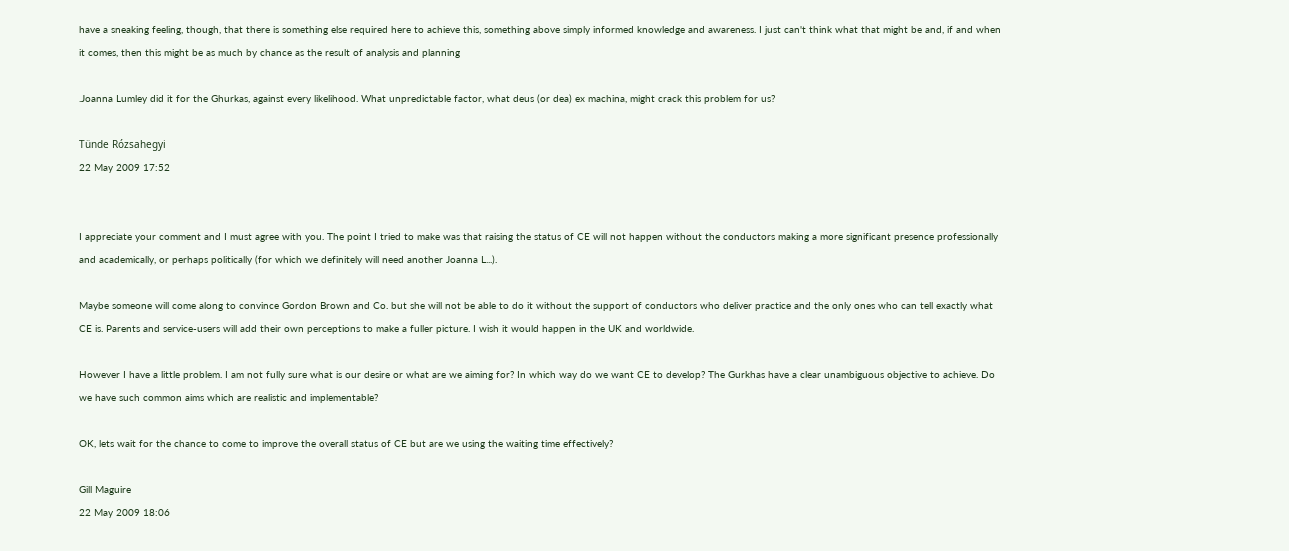have a sneaking feeling, though, that there is something else required here to achieve this, something above simply informed knowledge and awareness. I just can't think what that might be and, if and when it comes, then this might be as much by chance as the result of analysis and planning

.Joanna Lumley did it for the Ghurkas, against every likelihood. What unpredictable factor, what deus (or dea) ex machina, might crack this problem for us?

Tünde Rózsahegyi
22 May 2009 17:52


I appreciate your comment and I must agree with you. The point I tried to make was that raising the status of CE will not happen without the conductors making a more significant presence professionally and academically, or perhaps politically (for which we definitely will need another Joanna L...).

Maybe someone will come along to convince Gordon Brown and Co. but she will not be able to do it without the support of conductors who deliver practice and the only ones who can tell exactly what CE is. Parents and service-users will add their own perceptions to make a fuller picture. I wish it would happen in the UK and worldwide.

However I have a little problem. I am not fully sure what is our desire or what are we aiming for? In which way do we want CE to develop? The Gurkhas have a clear unambiguous objective to achieve. Do we have such common aims which are realistic and implementable?

OK, lets wait for the chance to come to improve the overall status of CE but are we using the waiting time effectively?

Gill Maguire
22 May 2009 18:06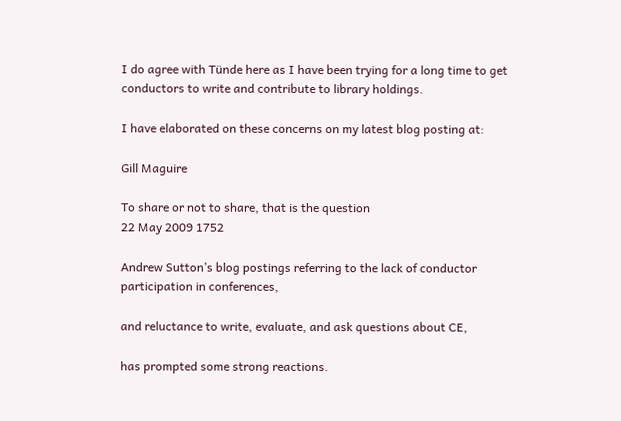I do agree with Tünde here as I have been trying for a long time to get conductors to write and contribute to library holdings.

I have elaborated on these concerns on my latest blog posting at:

Gill Maguire

To share or not to share, that is the question
22 May 2009 1752

Andrew Sutton’s blog postings referring to the lack of conductor participation in conferences,

and reluctance to write, evaluate, and ask questions about CE,

has prompted some strong reactions.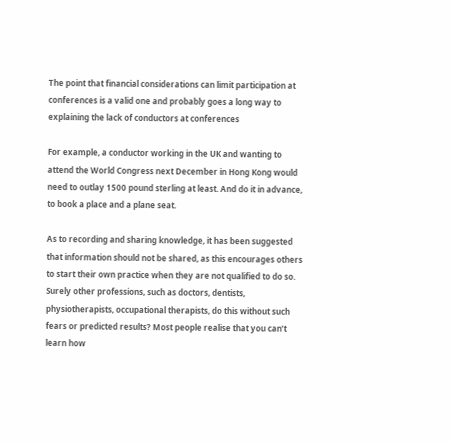The point that financial considerations can limit participation at conferences is a valid one and probably goes a long way to explaining the lack of conductors at conferences

For example, a conductor working in the UK and wanting to attend the World Congress next December in Hong Kong would need to outlay 1500 pound sterling at least. And do it in advance, to book a place and a plane seat.

As to recording and sharing knowledge, it has been suggested that information should not be shared, as this encourages others to start their own practice when they are not qualified to do so. Surely other professions, such as doctors, dentists, physiotherapists, occupational therapists, do this without such fears or predicted results? Most people realise that you can’t learn how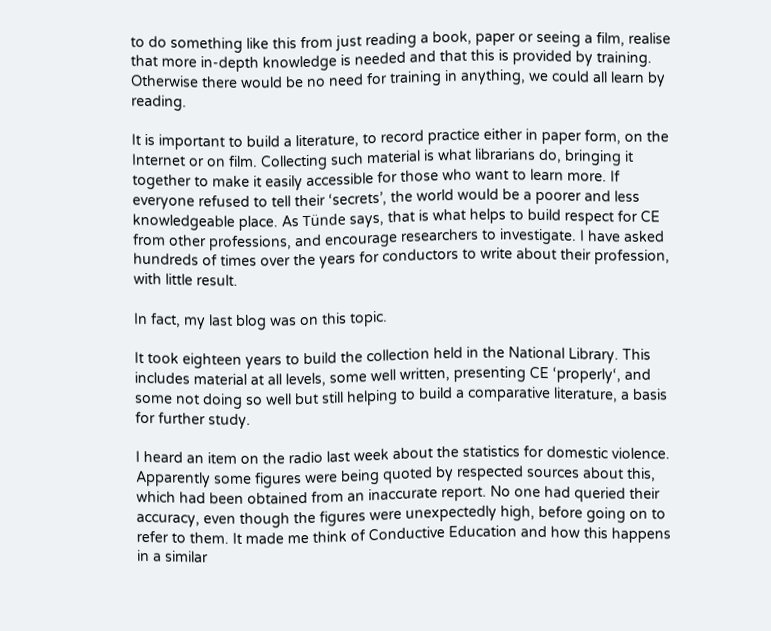to do something like this from just reading a book, paper or seeing a film, realise that more in-depth knowledge is needed and that this is provided by training. Otherwise there would be no need for training in anything, we could all learn by reading.

It is important to build a literature, to record practice either in paper form, on the Internet or on film. Collecting such material is what librarians do, bringing it together to make it easily accessible for those who want to learn more. If everyone refused to tell their ‘secrets’, the world would be a poorer and less knowledgeable place. As Tünde says, that is what helps to build respect for CE from other professions, and encourage researchers to investigate. I have asked hundreds of times over the years for conductors to write about their profession, with little result.

In fact, my last blog was on this topic.

It took eighteen years to build the collection held in the National Library. This includes material at all levels, some well written, presenting CE ‘properly‘, and some not doing so well but still helping to build a comparative literature, a basis for further study.

I heard an item on the radio last week about the statistics for domestic violence. Apparently some figures were being quoted by respected sources about this, which had been obtained from an inaccurate report. No one had queried their accuracy, even though the figures were unexpectedly high, before going on to refer to them. It made me think of Conductive Education and how this happens in a similar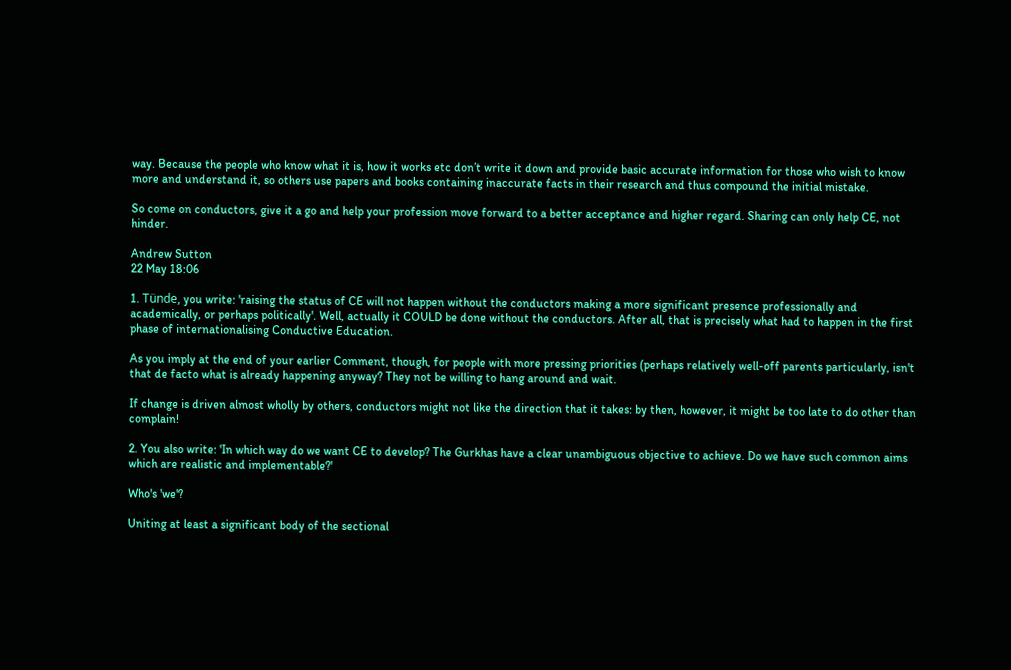way. Because the people who know what it is, how it works etc don’t write it down and provide basic accurate information for those who wish to know more and understand it, so others use papers and books containing inaccurate facts in their research and thus compound the initial mistake.

So come on conductors, give it a go and help your profession move forward to a better acceptance and higher regard. Sharing can only help CE, not hinder.

Andrew Sutton
22 May 18:06

1. Tünde, you write: 'raising the status of CE will not happen without the conductors making a more significant presence professionally and academically, or perhaps politically'. Well, actually it COULD be done without the conductors. After all, that is precisely what had to happen in the first phase of internationalising Conductive Education.

As you imply at the end of your earlier Comment, though, for people with more pressing priorities (perhaps relatively well-off parents particularly, isn't that de facto what is already happening anyway? They not be willing to hang around and wait.

If change is driven almost wholly by others, conductors might not like the direction that it takes: by then, however, it might be too late to do other than complain!

2. You also write: 'In which way do we want CE to develop? The Gurkhas have a clear unambiguous objective to achieve. Do we have such common aims which are realistic and implementable?'

Who's 'we'?

Uniting at least a significant body of the sectional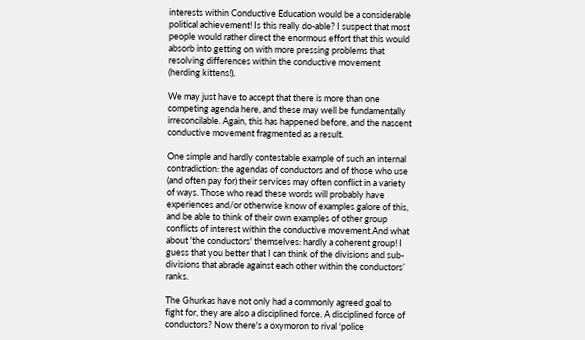interests within Conductive Education would be a considerable political achievement! Is this really do-able? I suspect that most people would rather direct the enormous effort that this would absorb into getting on with more pressing problems that resolving differences within the conductive movement (herding kittens!).

We may just have to accept that there is more than one competing agenda here, and these may well be fundamentally irreconcilable. Again, this has happened before, and the nascent conductive movement fragmented as a result.

One simple and hardly contestable example of such an internal contradiction: the agendas of conductors and of those who use (and often pay for) their services may often conflict in a variety of ways. Those who read these words will probably have experiences and/or otherwise know of examples galore of this, and be able to think of their own examples of other group conflicts of interest within the conductive movement.And what about 'the conductors' themselves: hardly a coherent group! I guess that you better that I can think of the divisions and sub-divisions that abrade against each other within the conductors’ ranks.

The Ghurkas have not only had a commonly agreed goal to fight for, they are also a disciplined force. A disciplined force of conductors? Now there's a oxymoron to rival ‘police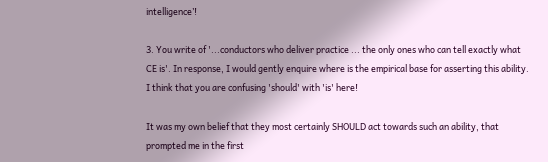intelligence’!

3. You write of '...conductors who deliver practice ... the only ones who can tell exactly what CE is'. In response, I would gently enquire where is the empirical base for asserting this ability. I think that you are confusing 'should' with 'is' here!

It was my own belief that they most certainly SHOULD act towards such an ability, that prompted me in the first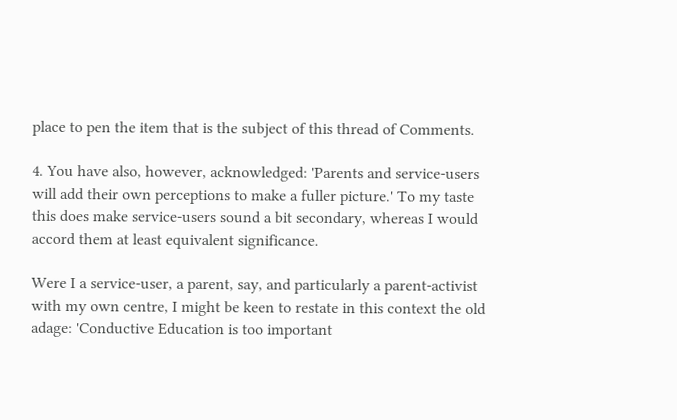place to pen the item that is the subject of this thread of Comments.

4. You have also, however, acknowledged: 'Parents and service-users will add their own perceptions to make a fuller picture.' To my taste this does make service-users sound a bit secondary, whereas I would accord them at least equivalent significance.

Were I a service-user, a parent, say, and particularly a parent-activist with my own centre, I might be keen to restate in this context the old adage: 'Conductive Education is too important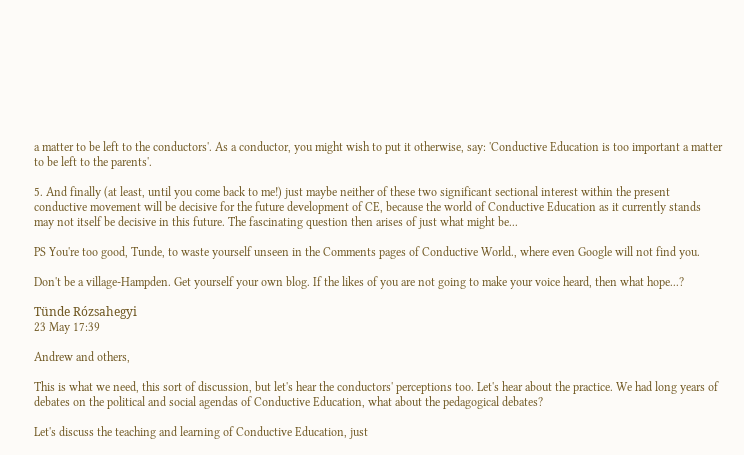a matter to be left to the conductors'. As a conductor, you might wish to put it otherwise, say: 'Conductive Education is too important a matter to be left to the parents'.

5. And finally (at least, until you come back to me!) just maybe neither of these two significant sectional interest within the present conductive movement will be decisive for the future development of CE, because the world of Conductive Education as it currently stands may not itself be decisive in this future. The fascinating question then arises of just what might be...

PS You're too good, Tunde, to waste yourself unseen in the Comments pages of Conductive World., where even Google will not find you.

Don't be a village-Hampden. Get yourself your own blog. If the likes of you are not going to make your voice heard, then what hope...?

Tünde Rózsahegyi
23 May 17:39

Andrew and others,

This is what we need, this sort of discussion, but let's hear the conductors' perceptions too. Let's hear about the practice. We had long years of debates on the political and social agendas of Conductive Education, what about the pedagogical debates?

Let's discuss the teaching and learning of Conductive Education, just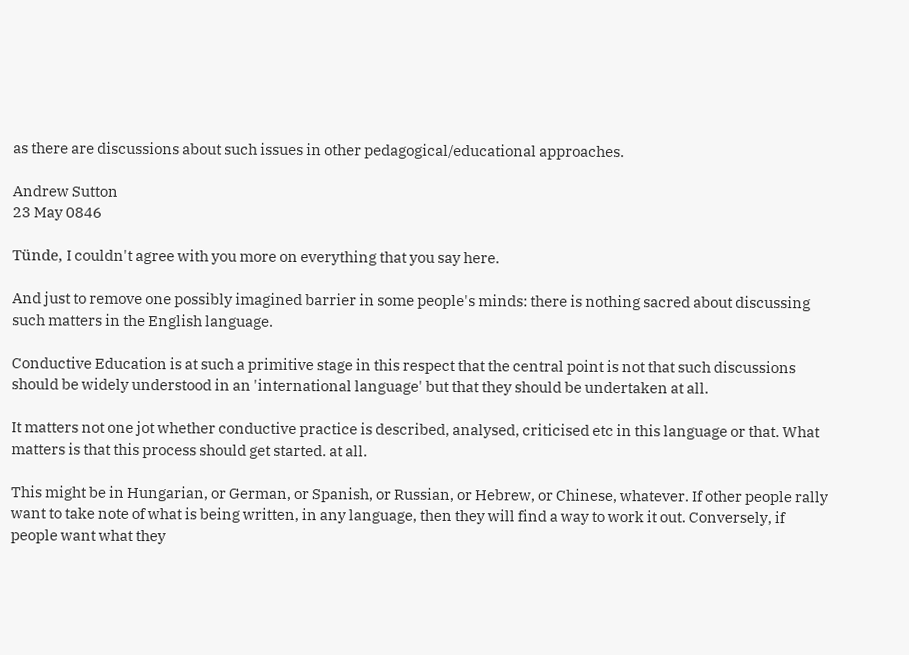as there are discussions about such issues in other pedagogical/educational approaches.

Andrew Sutton
23 May 0846

Tünde, I couldn't agree with you more on everything that you say here.

And just to remove one possibly imagined barrier in some people's minds: there is nothing sacred about discussing such matters in the English language.

Conductive Education is at such a primitive stage in this respect that the central point is not that such discussions should be widely understood in an 'international language' but that they should be undertaken at all.

It matters not one jot whether conductive practice is described, analysed, criticised etc in this language or that. What matters is that this process should get started. at all.

This might be in Hungarian, or German, or Spanish, or Russian, or Hebrew, or Chinese, whatever. If other people rally want to take note of what is being written, in any language, then they will find a way to work it out. Conversely, if people want what they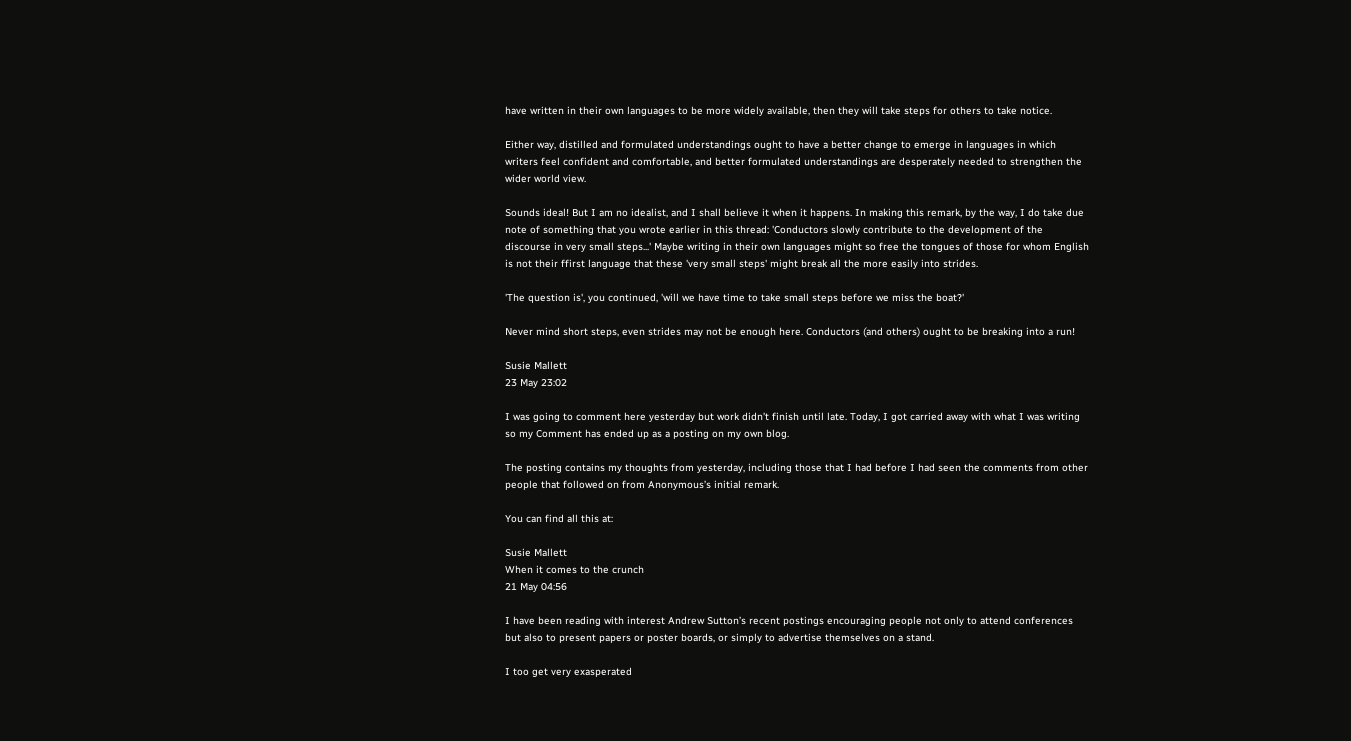have written in their own languages to be more widely available, then they will take steps for others to take notice.

Either way, distilled and formulated understandings ought to have a better change to emerge in languages in which writers feel confident and comfortable, and better formulated understandings are desperately needed to strengthen the wider world view.

Sounds ideal! But I am no idealist, and I shall believe it when it happens. In making this remark, by the way, I do take due note of something that you wrote earlier in this thread: 'Conductors slowly contribute to the development of the discourse in very small steps...' Maybe writing in their own languages might so free the tongues of those for whom English is not their ffirst language that these 'very small steps' might break all the more easily into strides.

'The question is', you continued, 'will we have time to take small steps before we miss the boat?'

Never mind short steps, even strides may not be enough here. Conductors (and others) ought to be breaking into a run!

Susie Mallett
23 May 23:02

I was going to comment here yesterday but work didn’t finish until late. Today, I got carried away with what I was writing so my Comment has ended up as a posting on my own blog.

The posting contains my thoughts from yesterday, including those that I had before I had seen the comments from other people that followed on from Anonymous’s initial remark.

You can find all this at:

Susie Mallett
When it comes to the crunch
21 May 04:56

I have been reading with interest Andrew Sutton’s recent postings encouraging people not only to attend conferences but also to present papers or poster boards, or simply to advertise themselves on a stand.

I too get very exasperated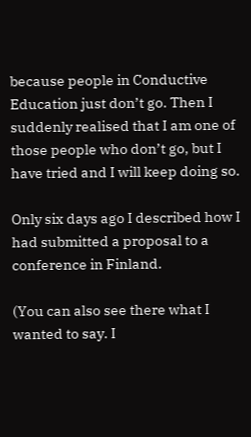because people in Conductive Education just don’t go. Then I suddenly realised that I am one of those people who don’t go, but I have tried and I will keep doing so.

Only six days ago I described how I had submitted a proposal to a conference in Finland.

(You can also see there what I wanted to say. I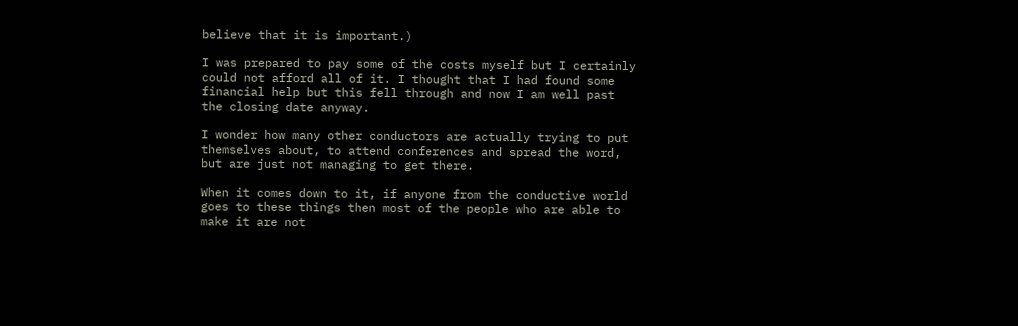believe that it is important.)

I was prepared to pay some of the costs myself but I certainly could not afford all of it. I thought that I had found some financial help but this fell through and now I am well past the closing date anyway.

I wonder how many other conductors are actually trying to put themselves about, to attend conferences and spread the word, but are just not managing to get there.

When it comes down to it, if anyone from the conductive world goes to these things then most of the people who are able to make it are not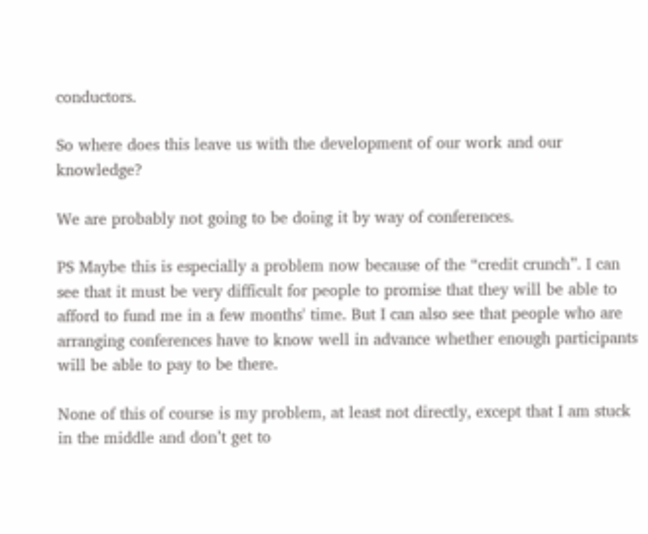conductors.

So where does this leave us with the development of our work and our knowledge?

We are probably not going to be doing it by way of conferences.

PS Maybe this is especially a problem now because of the “credit crunch”. I can see that it must be very difficult for people to promise that they will be able to afford to fund me in a few months' time. But I can also see that people who are arranging conferences have to know well in advance whether enough participants will be able to pay to be there.

None of this of course is my problem, at least not directly, except that I am stuck in the middle and don’t get to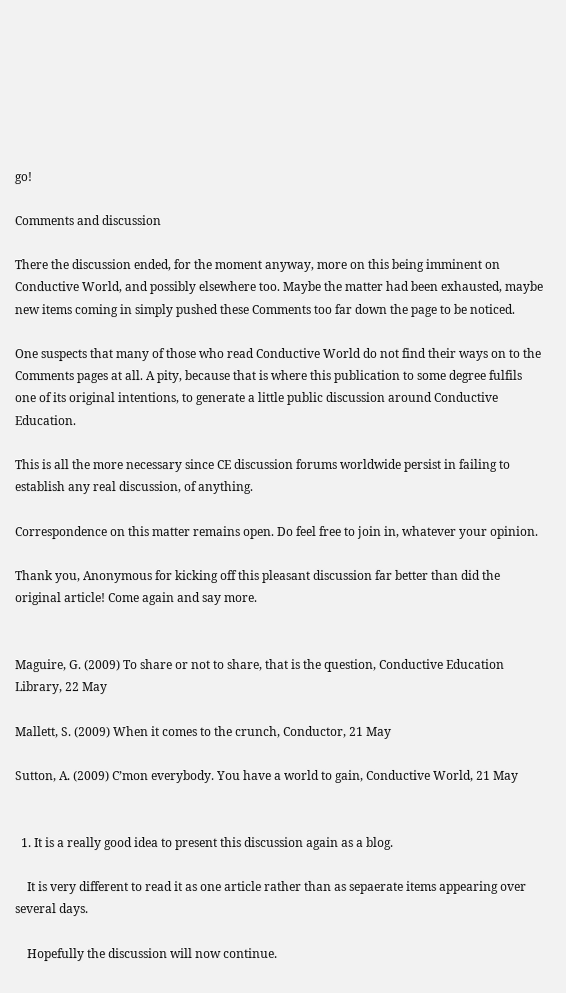go!

Comments and discussion

There the discussion ended, for the moment anyway, more on this being imminent on Conductive World, and possibly elsewhere too. Maybe the matter had been exhausted, maybe new items coming in simply pushed these Comments too far down the page to be noticed.

One suspects that many of those who read Conductive World do not find their ways on to the Comments pages at all. A pity, because that is where this publication to some degree fulfils one of its original intentions, to generate a little public discussion around Conductive Education.

This is all the more necessary since CE discussion forums worldwide persist in failing to establish any real discussion, of anything.

Correspondence on this matter remains open. Do feel free to join in, whatever your opinion.

Thank you, Anonymous for kicking off this pleasant discussion far better than did the original article! Come again and say more.


Maguire, G. (2009) To share or not to share, that is the question, Conductive Education Library, 22 May

Mallett, S. (2009) When it comes to the crunch, Conductor, 21 May

Sutton, A. (2009) C’mon everybody. You have a world to gain, Conductive World, 21 May


  1. It is a really good idea to present this discussion again as a blog.

    It is very different to read it as one article rather than as sepaerate items appearing over several days.

    Hopefully the discussion will now continue.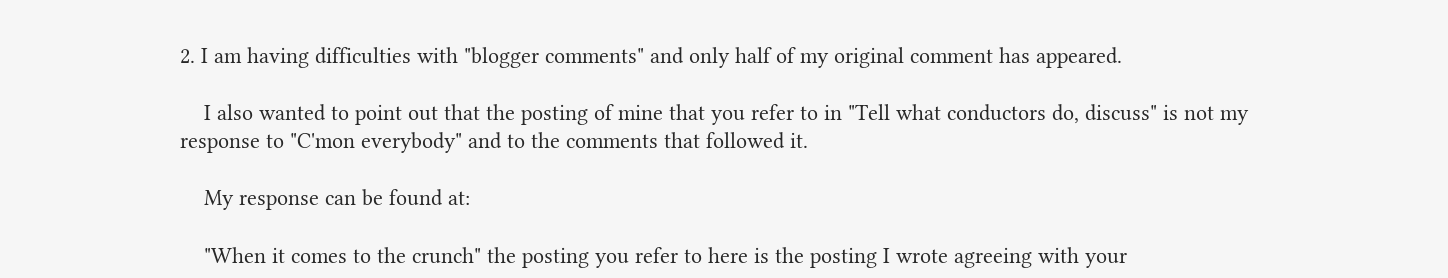2. I am having difficulties with "blogger comments" and only half of my original comment has appeared.

    I also wanted to point out that the posting of mine that you refer to in "Tell what conductors do, discuss" is not my response to "C'mon everybody" and to the comments that followed it.

    My response can be found at:

    "When it comes to the crunch" the posting you refer to here is the posting I wrote agreeing with your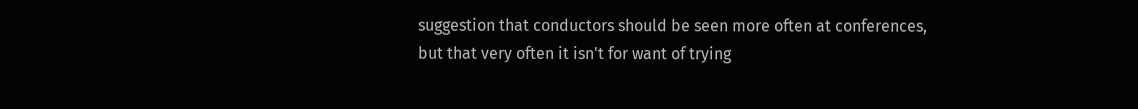suggestion that conductors should be seen more often at conferences, but that very often it isn't for want of trying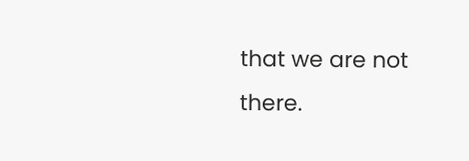that we are not there.